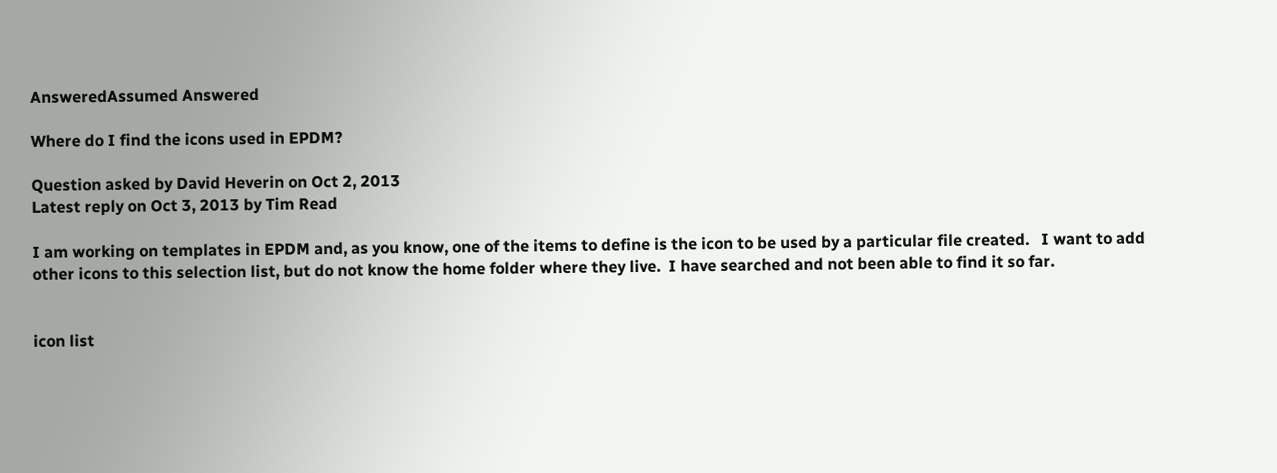AnsweredAssumed Answered

Where do I find the icons used in EPDM?

Question asked by David Heverin on Oct 2, 2013
Latest reply on Oct 3, 2013 by Tim Read

I am working on templates in EPDM and, as you know, one of the items to define is the icon to be used by a particular file created.   I want to add other icons to this selection list, but do not know the home folder where they live.  I have searched and not been able to find it so far.


icon list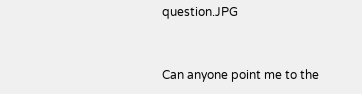question.JPG


Can anyone point me to the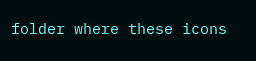folder where these icons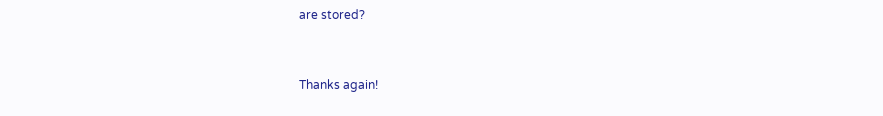are stored?


Thanks again!